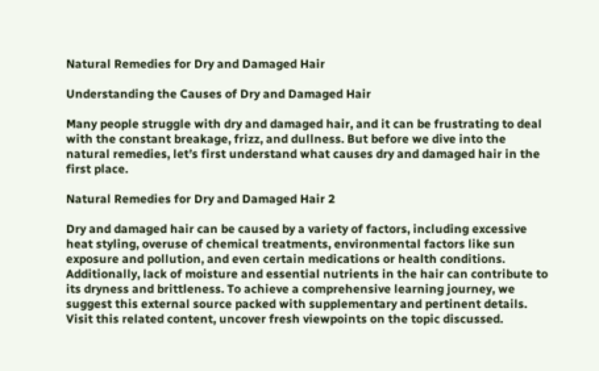Natural Remedies for Dry and Damaged Hair

Understanding the Causes of Dry and Damaged Hair

Many people struggle with dry and damaged hair, and it can be frustrating to deal with the constant breakage, frizz, and dullness. But before we dive into the natural remedies, let’s first understand what causes dry and damaged hair in the first place.

Natural Remedies for Dry and Damaged Hair 2

Dry and damaged hair can be caused by a variety of factors, including excessive heat styling, overuse of chemical treatments, environmental factors like sun exposure and pollution, and even certain medications or health conditions. Additionally, lack of moisture and essential nutrients in the hair can contribute to its dryness and brittleness. To achieve a comprehensive learning journey, we suggest this external source packed with supplementary and pertinent details. Visit this related content, uncover fresh viewpoints on the topic discussed.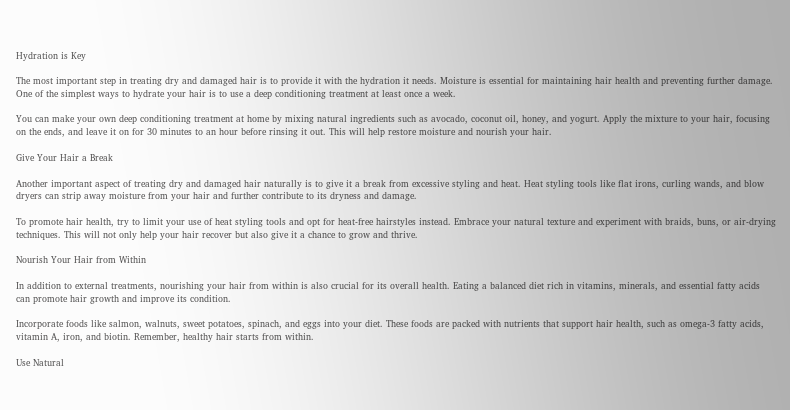Hydration is Key

The most important step in treating dry and damaged hair is to provide it with the hydration it needs. Moisture is essential for maintaining hair health and preventing further damage. One of the simplest ways to hydrate your hair is to use a deep conditioning treatment at least once a week.

You can make your own deep conditioning treatment at home by mixing natural ingredients such as avocado, coconut oil, honey, and yogurt. Apply the mixture to your hair, focusing on the ends, and leave it on for 30 minutes to an hour before rinsing it out. This will help restore moisture and nourish your hair.

Give Your Hair a Break

Another important aspect of treating dry and damaged hair naturally is to give it a break from excessive styling and heat. Heat styling tools like flat irons, curling wands, and blow dryers can strip away moisture from your hair and further contribute to its dryness and damage.

To promote hair health, try to limit your use of heat styling tools and opt for heat-free hairstyles instead. Embrace your natural texture and experiment with braids, buns, or air-drying techniques. This will not only help your hair recover but also give it a chance to grow and thrive.

Nourish Your Hair from Within

In addition to external treatments, nourishing your hair from within is also crucial for its overall health. Eating a balanced diet rich in vitamins, minerals, and essential fatty acids can promote hair growth and improve its condition.

Incorporate foods like salmon, walnuts, sweet potatoes, spinach, and eggs into your diet. These foods are packed with nutrients that support hair health, such as omega-3 fatty acids, vitamin A, iron, and biotin. Remember, healthy hair starts from within.

Use Natural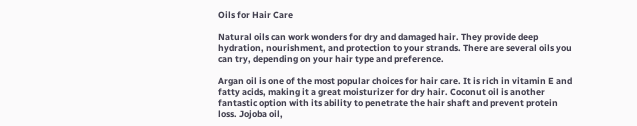Oils for Hair Care

Natural oils can work wonders for dry and damaged hair. They provide deep hydration, nourishment, and protection to your strands. There are several oils you can try, depending on your hair type and preference.

Argan oil is one of the most popular choices for hair care. It is rich in vitamin E and fatty acids, making it a great moisturizer for dry hair. Coconut oil is another fantastic option with its ability to penetrate the hair shaft and prevent protein loss. Jojoba oil,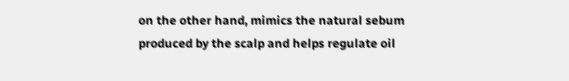on the other hand, mimics the natural sebum produced by the scalp and helps regulate oil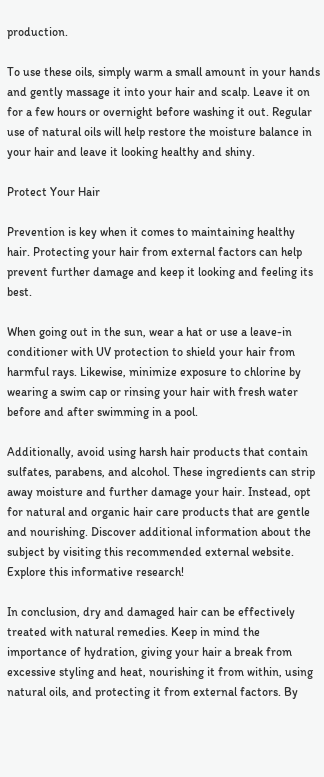production.

To use these oils, simply warm a small amount in your hands and gently massage it into your hair and scalp. Leave it on for a few hours or overnight before washing it out. Regular use of natural oils will help restore the moisture balance in your hair and leave it looking healthy and shiny.

Protect Your Hair

Prevention is key when it comes to maintaining healthy hair. Protecting your hair from external factors can help prevent further damage and keep it looking and feeling its best.

When going out in the sun, wear a hat or use a leave-in conditioner with UV protection to shield your hair from harmful rays. Likewise, minimize exposure to chlorine by wearing a swim cap or rinsing your hair with fresh water before and after swimming in a pool.

Additionally, avoid using harsh hair products that contain sulfates, parabens, and alcohol. These ingredients can strip away moisture and further damage your hair. Instead, opt for natural and organic hair care products that are gentle and nourishing. Discover additional information about the subject by visiting this recommended external website. Explore this informative research!

In conclusion, dry and damaged hair can be effectively treated with natural remedies. Keep in mind the importance of hydration, giving your hair a break from excessive styling and heat, nourishing it from within, using natural oils, and protecting it from external factors. By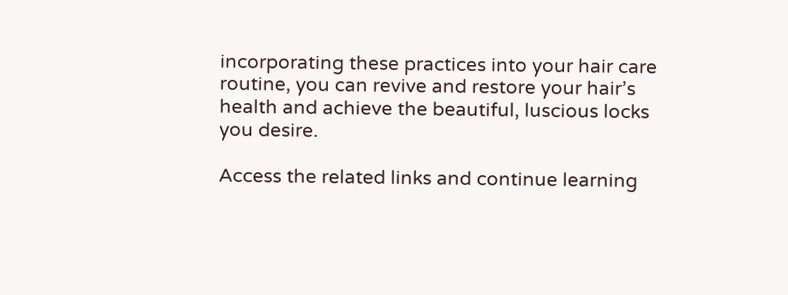incorporating these practices into your hair care routine, you can revive and restore your hair’s health and achieve the beautiful, luscious locks you desire.

Access the related links and continue learning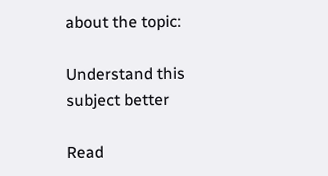about the topic:

Understand this subject better

Read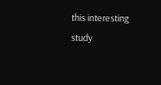this interesting study